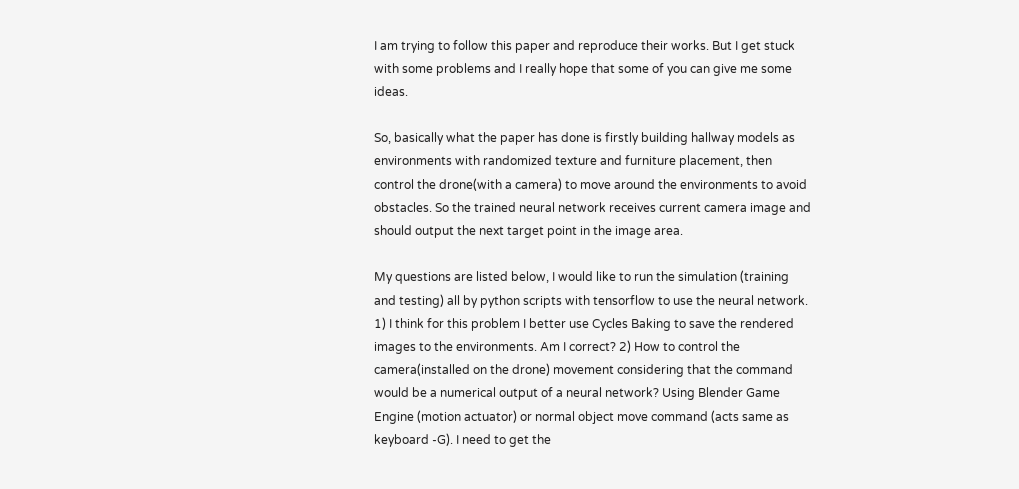I am trying to follow this paper and reproduce their works. But I get stuck with some problems and I really hope that some of you can give me some ideas.

So, basically what the paper has done is firstly building hallway models as environments with randomized texture and furniture placement, then control the drone(with a camera) to move around the environments to avoid obstacles. So the trained neural network receives current camera image and should output the next target point in the image area.

My questions are listed below, I would like to run the simulation (training and testing) all by python scripts with tensorflow to use the neural network. 1) I think for this problem I better use Cycles Baking to save the rendered images to the environments. Am I correct? 2) How to control the camera(installed on the drone) movement considering that the command would be a numerical output of a neural network? Using Blender Game Engine (motion actuator) or normal object move command (acts same as keyboard -G). I need to get the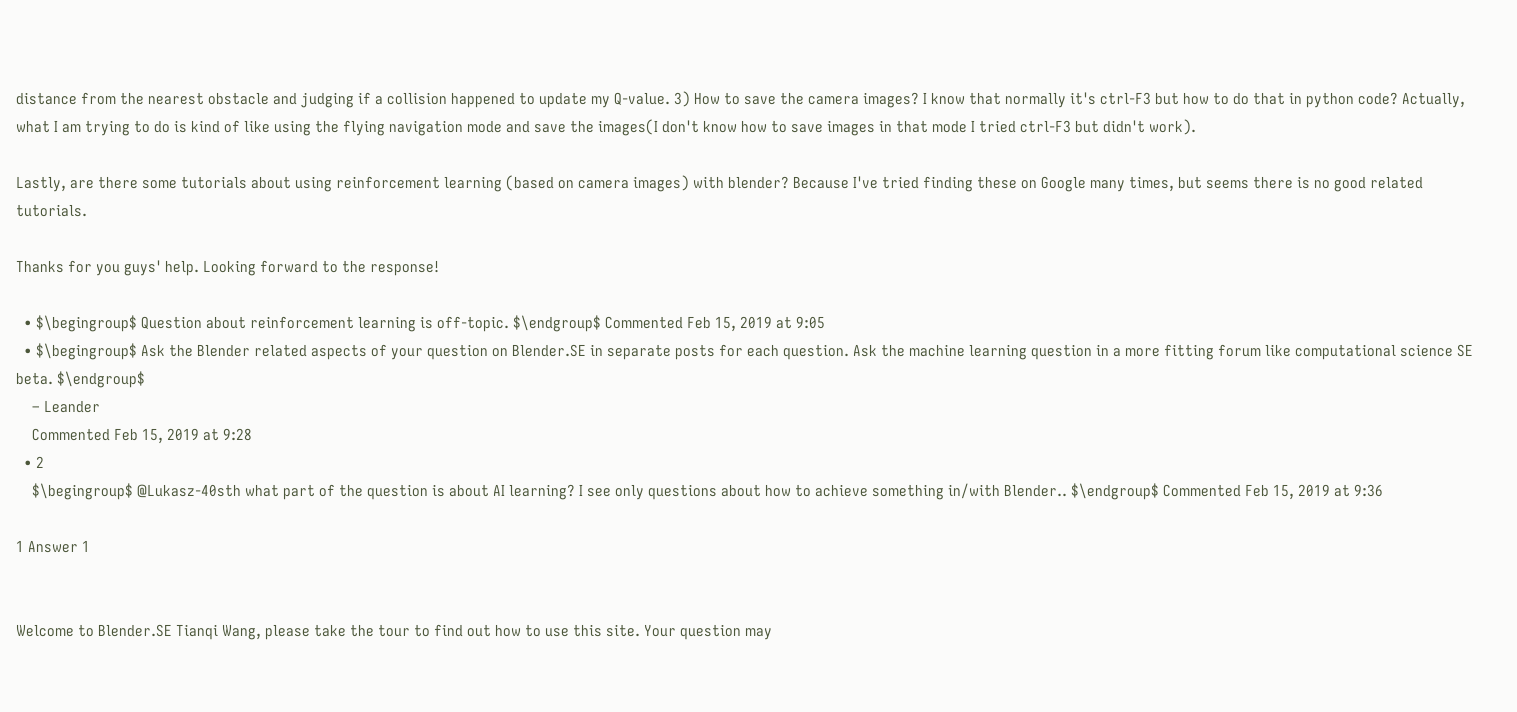distance from the nearest obstacle and judging if a collision happened to update my Q-value. 3) How to save the camera images? I know that normally it's ctrl-F3 but how to do that in python code? Actually, what I am trying to do is kind of like using the flying navigation mode and save the images(I don't know how to save images in that mode I tried ctrl-F3 but didn't work).

Lastly, are there some tutorials about using reinforcement learning (based on camera images) with blender? Because I've tried finding these on Google many times, but seems there is no good related tutorials.

Thanks for you guys' help. Looking forward to the response!

  • $\begingroup$ Question about reinforcement learning is off-topic. $\endgroup$ Commented Feb 15, 2019 at 9:05
  • $\begingroup$ Ask the Blender related aspects of your question on Blender.SE in separate posts for each question. Ask the machine learning question in a more fitting forum like computational science SE beta. $\endgroup$
    – Leander
    Commented Feb 15, 2019 at 9:28
  • 2
    $\begingroup$ @Lukasz-40sth what part of the question is about AI learning? I see only questions about how to achieve something in/with Blender.. $\endgroup$ Commented Feb 15, 2019 at 9:36

1 Answer 1


Welcome to Blender.SE Tianqi Wang, please take the tour to find out how to use this site. Your question may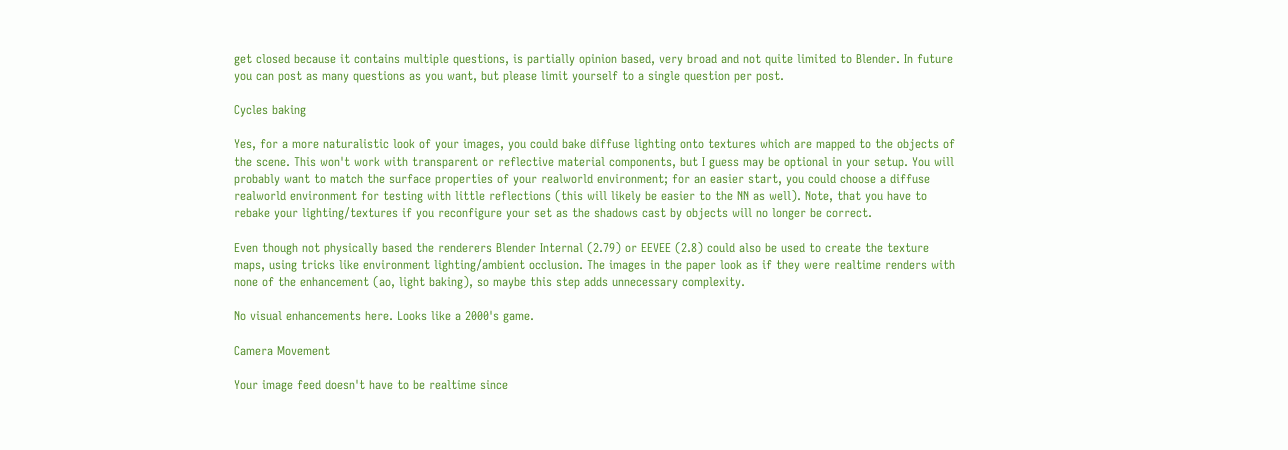get closed because it contains multiple questions, is partially opinion based, very broad and not quite limited to Blender. In future you can post as many questions as you want, but please limit yourself to a single question per post.

Cycles baking

Yes, for a more naturalistic look of your images, you could bake diffuse lighting onto textures which are mapped to the objects of the scene. This won't work with transparent or reflective material components, but I guess may be optional in your setup. You will probably want to match the surface properties of your realworld environment; for an easier start, you could choose a diffuse realworld environment for testing with little reflections (this will likely be easier to the NN as well). Note, that you have to rebake your lighting/textures if you reconfigure your set as the shadows cast by objects will no longer be correct.

Even though not physically based the renderers Blender Internal (2.79) or EEVEE (2.8) could also be used to create the texture maps, using tricks like environment lighting/ambient occlusion. The images in the paper look as if they were realtime renders with none of the enhancement (ao, light baking), so maybe this step adds unnecessary complexity.

No visual enhancements here. Looks like a 2000's game.

Camera Movement

Your image feed doesn't have to be realtime since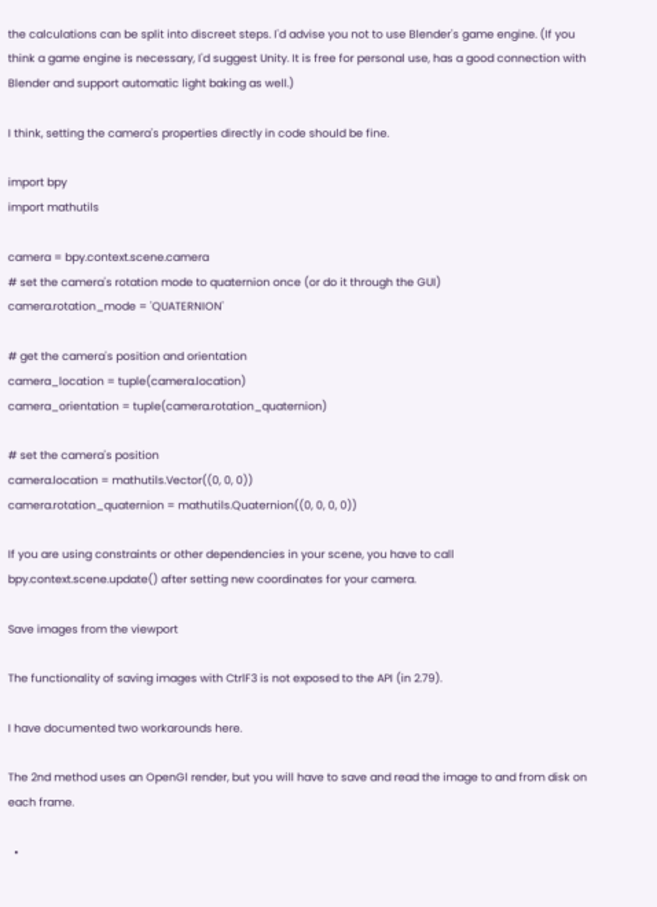the calculations can be split into discreet steps. I'd advise you not to use Blender's game engine. (If you think a game engine is necessary, I'd suggest Unity. It is free for personal use, has a good connection with Blender and support automatic light baking as well.)

I think, setting the camera's properties directly in code should be fine.

import bpy
import mathutils

camera = bpy.context.scene.camera
# set the camera's rotation mode to quaternion once (or do it through the GUI)
camera.rotation_mode = 'QUATERNION'

# get the camera's position and orientation
camera_location = tuple(camera.location)
camera_orientation = tuple(camera.rotation_quaternion)

# set the camera's position
camera.location = mathutils.Vector((0, 0, 0))
camera.rotation_quaternion = mathutils.Quaternion((0, 0, 0, 0))

If you are using constraints or other dependencies in your scene, you have to call bpy.context.scene.update() after setting new coordinates for your camera.

Save images from the viewport

The functionality of saving images with CtrlF3 is not exposed to the API (in 2.79).

I have documented two workarounds here.

The 2nd method uses an OpenGl render, but you will have to save and read the image to and from disk on each frame.

  •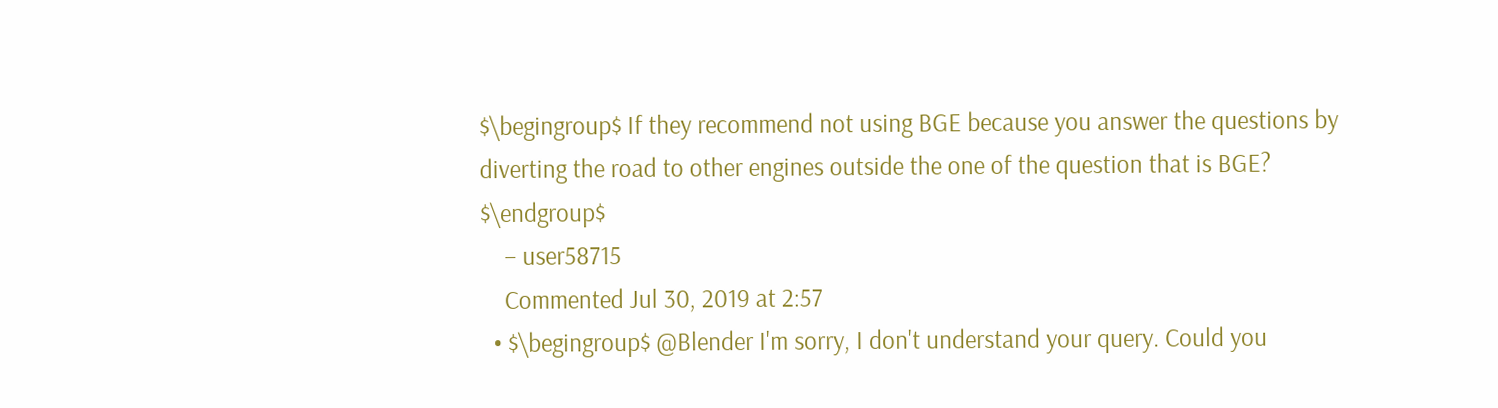$\begingroup$ If they recommend not using BGE because you answer the questions by diverting the road to other engines outside the one of the question that is BGE? $\endgroup$
    – user58715
    Commented Jul 30, 2019 at 2:57
  • $\begingroup$ @Blender I'm sorry, I don't understand your query. Could you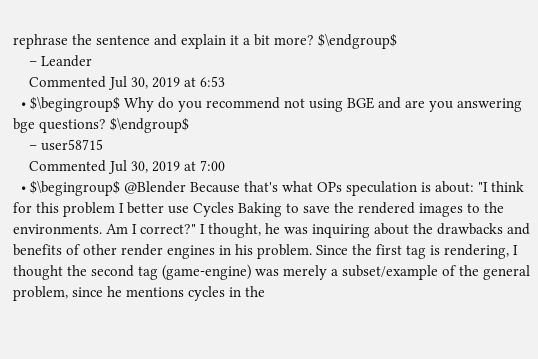rephrase the sentence and explain it a bit more? $\endgroup$
    – Leander
    Commented Jul 30, 2019 at 6:53
  • $\begingroup$ Why do you recommend not using BGE and are you answering bge questions? $\endgroup$
    – user58715
    Commented Jul 30, 2019 at 7:00
  • $\begingroup$ @Blender Because that's what OPs speculation is about: "I think for this problem I better use Cycles Baking to save the rendered images to the environments. Am I correct?" I thought, he was inquiring about the drawbacks and benefits of other render engines in his problem. Since the first tag is rendering, I thought the second tag (game-engine) was merely a subset/example of the general problem, since he mentions cycles in the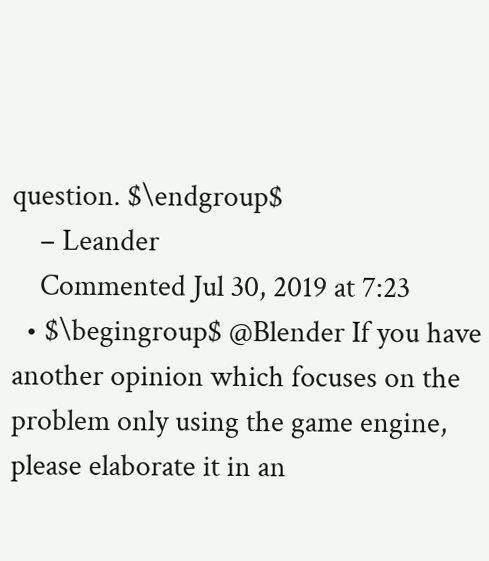question. $\endgroup$
    – Leander
    Commented Jul 30, 2019 at 7:23
  • $\begingroup$ @Blender If you have another opinion which focuses on the problem only using the game engine, please elaborate it in an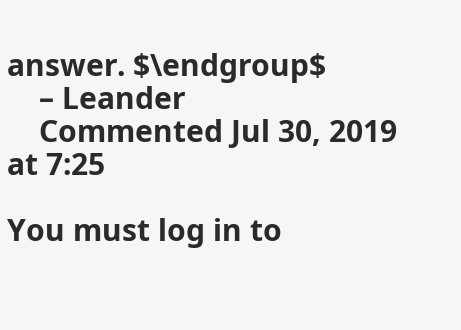answer. $\endgroup$
    – Leander
    Commented Jul 30, 2019 at 7:25

You must log in to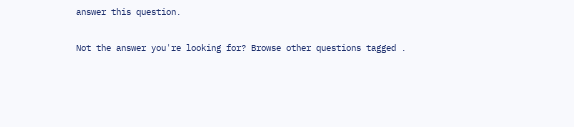answer this question.

Not the answer you're looking for? Browse other questions tagged .